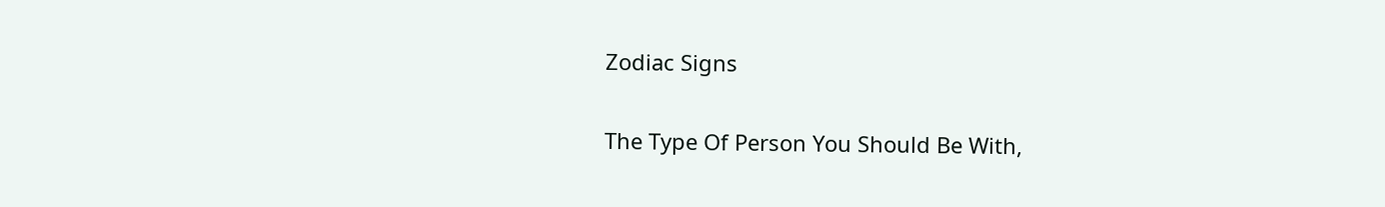Zodiac Signs

The Type Of Person You Should Be With,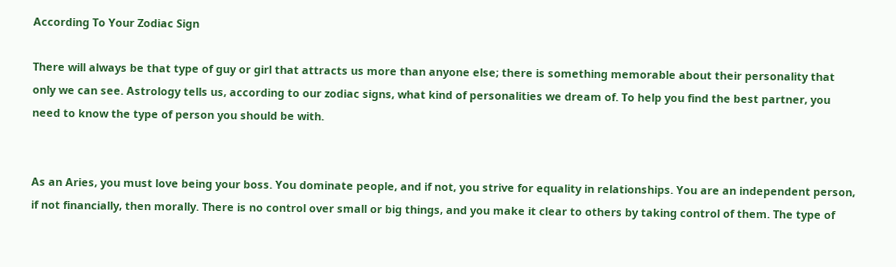According To Your Zodiac Sign

There will always be that type of guy or girl that attracts us more than anyone else; there is something memorable about their personality that only we can see. Astrology tells us, according to our zodiac signs, what kind of personalities we dream of. To help you find the best partner, you need to know the type of person you should be with.


As an Aries, you must love being your boss. You dominate people, and if not, you strive for equality in relationships. You are an independent person, if not financially, then morally. There is no control over small or big things, and you make it clear to others by taking control of them. The type of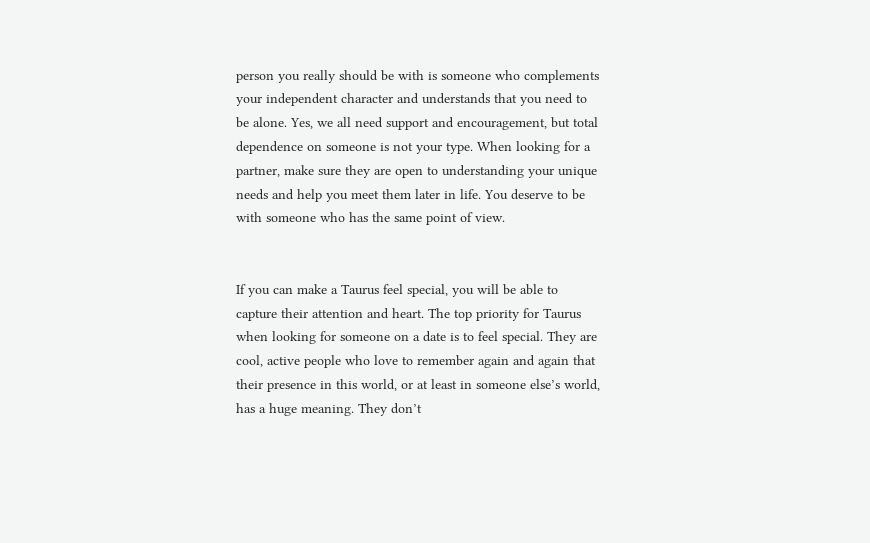person you really should be with is someone who complements your independent character and understands that you need to be alone. Yes, we all need support and encouragement, but total dependence on someone is not your type. When looking for a partner, make sure they are open to understanding your unique needs and help you meet them later in life. You deserve to be with someone who has the same point of view.


If you can make a Taurus feel special, you will be able to capture their attention and heart. The top priority for Taurus when looking for someone on a date is to feel special. They are cool, active people who love to remember again and again that their presence in this world, or at least in someone else’s world, has a huge meaning. They don’t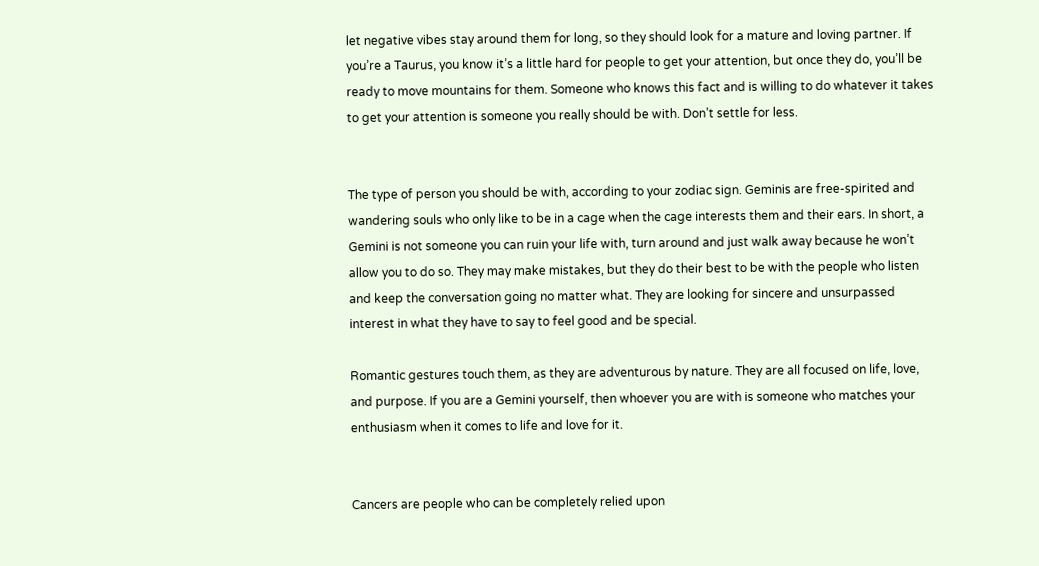let negative vibes stay around them for long, so they should look for a mature and loving partner. If you’re a Taurus, you know it’s a little hard for people to get your attention, but once they do, you’ll be ready to move mountains for them. Someone who knows this fact and is willing to do whatever it takes to get your attention is someone you really should be with. Don’t settle for less.


The type of person you should be with, according to your zodiac sign. Geminis are free-spirited and wandering souls who only like to be in a cage when the cage interests them and their ears. In short, a Gemini is not someone you can ruin your life with, turn around and just walk away because he won’t allow you to do so. They may make mistakes, but they do their best to be with the people who listen and keep the conversation going no matter what. They are looking for sincere and unsurpassed interest in what they have to say to feel good and be special.

Romantic gestures touch them, as they are adventurous by nature. They are all focused on life, love, and purpose. If you are a Gemini yourself, then whoever you are with is someone who matches your enthusiasm when it comes to life and love for it.


Cancers are people who can be completely relied upon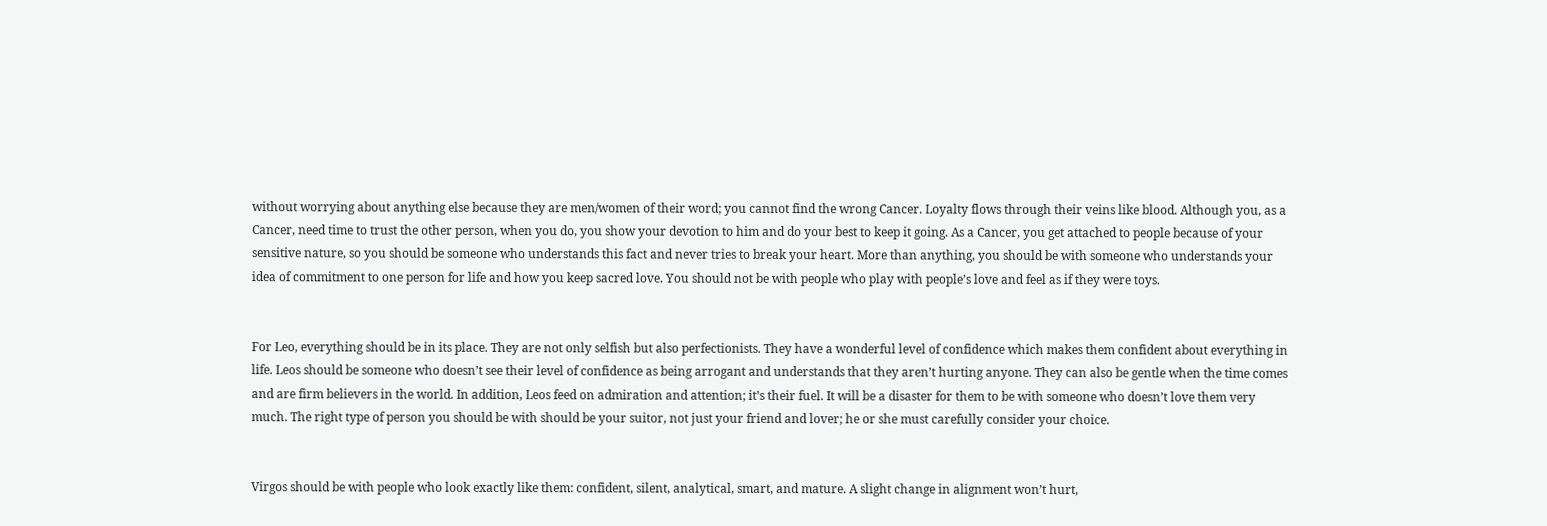without worrying about anything else because they are men/women of their word; you cannot find the wrong Cancer. Loyalty flows through their veins like blood. Although you, as a Cancer, need time to trust the other person, when you do, you show your devotion to him and do your best to keep it going. As a Cancer, you get attached to people because of your sensitive nature, so you should be someone who understands this fact and never tries to break your heart. More than anything, you should be with someone who understands your idea of commitment to one person for life and how you keep sacred love. You should not be with people who play with people’s love and feel as if they were toys.


For Leo, everything should be in its place. They are not only selfish but also perfectionists. They have a wonderful level of confidence which makes them confident about everything in life. Leos should be someone who doesn’t see their level of confidence as being arrogant and understands that they aren’t hurting anyone. They can also be gentle when the time comes and are firm believers in the world. In addition, Leos feed on admiration and attention; it’s their fuel. It will be a disaster for them to be with someone who doesn’t love them very much. The right type of person you should be with should be your suitor, not just your friend and lover; he or she must carefully consider your choice.


Virgos should be with people who look exactly like them: confident, silent, analytical, smart, and mature. A slight change in alignment won’t hurt,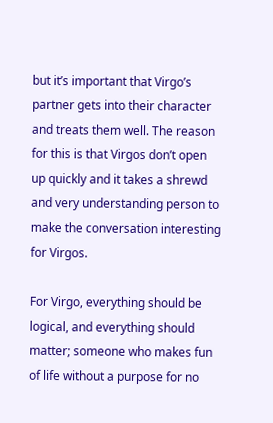but it’s important that Virgo’s partner gets into their character and treats them well. The reason for this is that Virgos don’t open up quickly and it takes a shrewd and very understanding person to make the conversation interesting for Virgos.

For Virgo, everything should be logical, and everything should matter; someone who makes fun of life without a purpose for no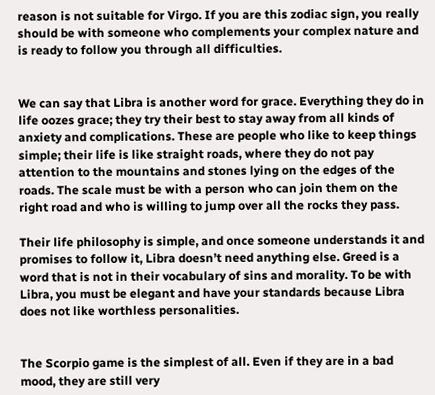reason is not suitable for Virgo. If you are this zodiac sign, you really should be with someone who complements your complex nature and is ready to follow you through all difficulties.


We can say that Libra is another word for grace. Everything they do in life oozes grace; they try their best to stay away from all kinds of anxiety and complications. These are people who like to keep things simple; their life is like straight roads, where they do not pay attention to the mountains and stones lying on the edges of the roads. The scale must be with a person who can join them on the right road and who is willing to jump over all the rocks they pass.

Their life philosophy is simple, and once someone understands it and promises to follow it, Libra doesn’t need anything else. Greed is a word that is not in their vocabulary of sins and morality. To be with Libra, you must be elegant and have your standards because Libra does not like worthless personalities.


The Scorpio game is the simplest of all. Even if they are in a bad mood, they are still very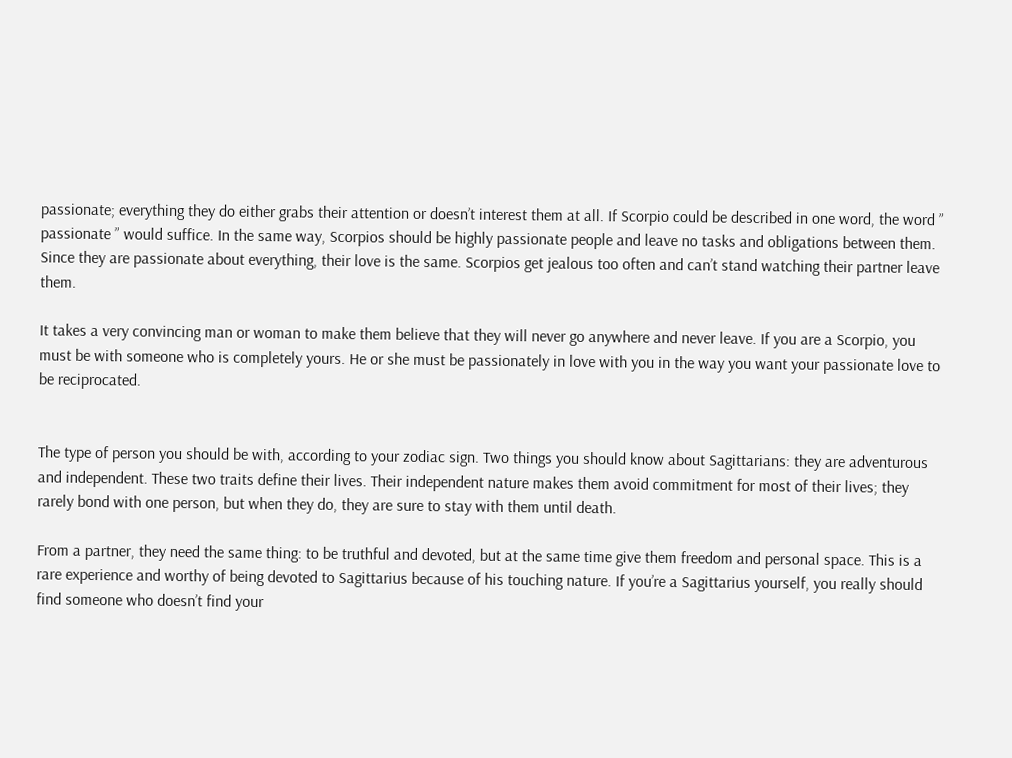passionate; everything they do either grabs their attention or doesn’t interest them at all. If Scorpio could be described in one word, the word ” passionate ” would suffice. In the same way, Scorpios should be highly passionate people and leave no tasks and obligations between them. Since they are passionate about everything, their love is the same. Scorpios get jealous too often and can’t stand watching their partner leave them.

It takes a very convincing man or woman to make them believe that they will never go anywhere and never leave. If you are a Scorpio, you must be with someone who is completely yours. He or she must be passionately in love with you in the way you want your passionate love to be reciprocated.


The type of person you should be with, according to your zodiac sign. Two things you should know about Sagittarians: they are adventurous and independent. These two traits define their lives. Their independent nature makes them avoid commitment for most of their lives; they rarely bond with one person, but when they do, they are sure to stay with them until death.

From a partner, they need the same thing: to be truthful and devoted, but at the same time give them freedom and personal space. This is a rare experience and worthy of being devoted to Sagittarius because of his touching nature. If you’re a Sagittarius yourself, you really should find someone who doesn’t find your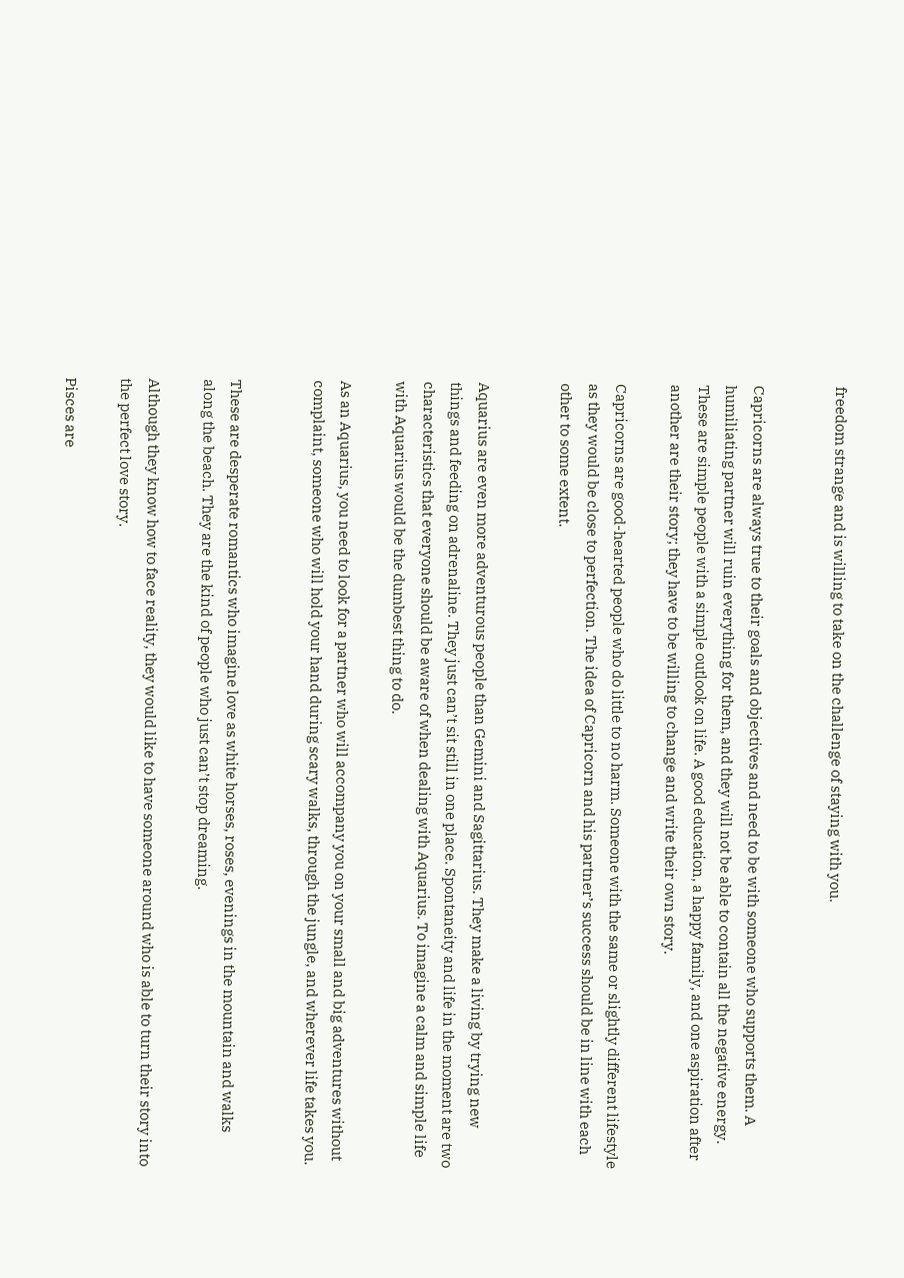freedom strange and is willing to take on the challenge of staying with you.


Capricorns are always true to their goals and objectives and need to be with someone who supports them. A humiliating partner will ruin everything for them, and they will not be able to contain all the negative energy. These are simple people with a simple outlook on life. A good education, a happy family, and one aspiration after another are their story; they have to be willing to change and write their own story.

Capricorns are good-hearted people who do little to no harm. Someone with the same or slightly different lifestyle as they would be close to perfection. The idea of Capricorn and his partner’s success should be in line with each other to some extent.


Aquarius are even more adventurous people than Gemini and Sagittarius. They make a living by trying new things and feeding on adrenaline. They just can’t sit still in one place. Spontaneity and life in the moment are two characteristics that everyone should be aware of when dealing with Aquarius. To imagine a calm and simple life with Aquarius would be the dumbest thing to do.

As an Aquarius, you need to look for a partner who will accompany you on your small and big adventures without complaint, someone who will hold your hand during scary walks, through the jungle, and wherever life takes you.


These are desperate romantics who imagine love as white horses, roses, evenings in the mountain and walks along the beach. They are the kind of people who just can’t stop dreaming.

Although they know how to face reality, they would like to have someone around who is able to turn their story into the perfect love story.

Pisces are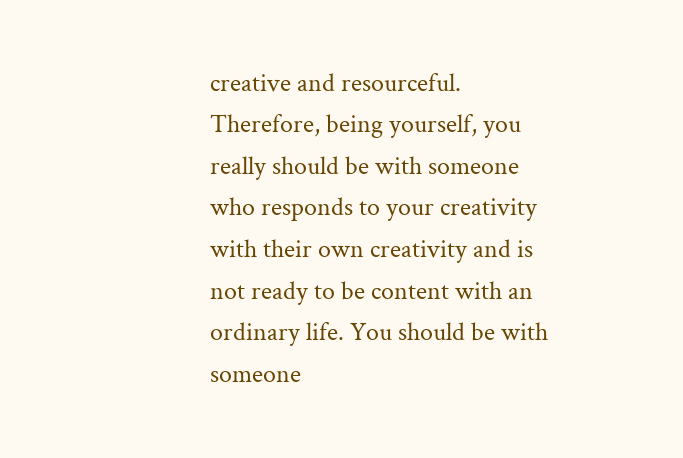creative and resourceful. Therefore, being yourself, you really should be with someone who responds to your creativity with their own creativity and is not ready to be content with an ordinary life. You should be with someone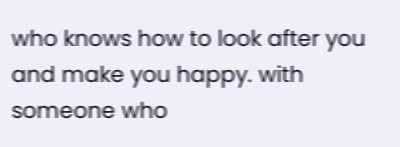who knows how to look after you and make you happy. with someone who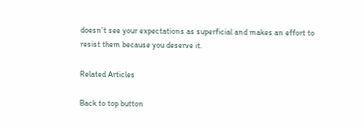doesn’t see your expectations as superficial and makes an effort to resist them because you deserve it.

Related Articles

Back to top button